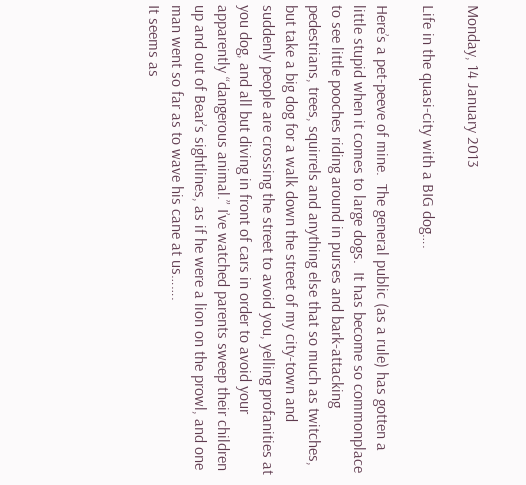Monday, 14 January 2013

Life in the quasi-city with a BIG dog….

Here’s a pet-peeve of mine.  The general public (as a rule) has gotten a little stupid when it comes to large dogs.  It has become so commonplace to see little pooches riding around in purses and bark-attacking pedestrians, trees, squirrels and anything else that so much as twitches, but take a big dog for a walk down the street of my city-town and suddenly people are crossing the street to avoid you, yelling profanities at you dog, and all but diving in front of cars in order to avoid your apparently “dangerous animal.” I’ve watched parents sweep their children up and out of Bear’s sightlines, as if he were a lion on the prowl, and one man went so far as to wave his cane at us…….
It seems as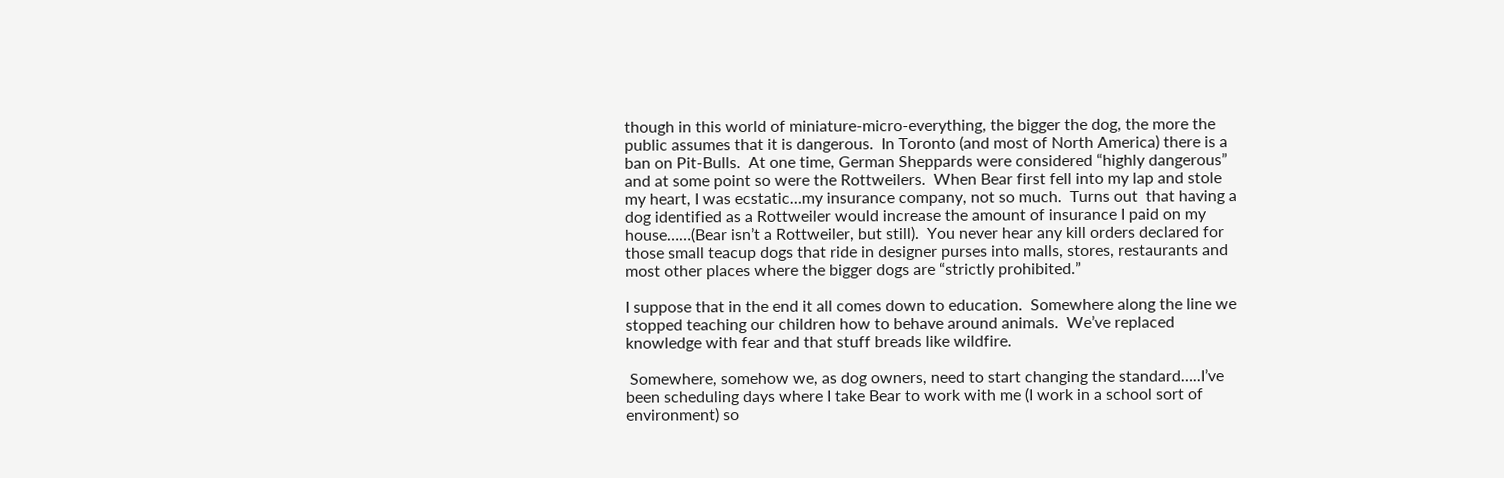though in this world of miniature-micro-everything, the bigger the dog, the more the public assumes that it is dangerous.  In Toronto (and most of North America) there is a ban on Pit-Bulls.  At one time, German Sheppards were considered “highly dangerous” and at some point so were the Rottweilers.  When Bear first fell into my lap and stole my heart, I was ecstatic…my insurance company, not so much.  Turns out  that having a dog identified as a Rottweiler would increase the amount of insurance I paid on my house……(Bear isn’t a Rottweiler, but still).  You never hear any kill orders declared for those small teacup dogs that ride in designer purses into malls, stores, restaurants and most other places where the bigger dogs are “strictly prohibited.”

I suppose that in the end it all comes down to education.  Somewhere along the line we stopped teaching our children how to behave around animals.  We’ve replaced knowledge with fear and that stuff breads like wildfire.

 Somewhere, somehow we, as dog owners, need to start changing the standard…..I’ve been scheduling days where I take Bear to work with me (I work in a school sort of environment) so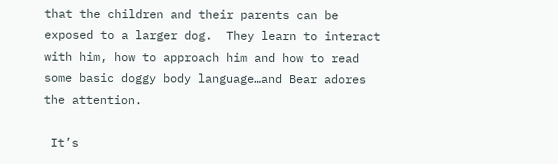that the children and their parents can be exposed to a larger dog.  They learn to interact with him, how to approach him and how to read some basic doggy body language…and Bear adores the attention.

 It’s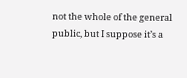not the whole of the general public, but I suppose it’s a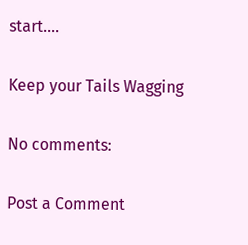start….

Keep your Tails Wagging

No comments:

Post a Comment